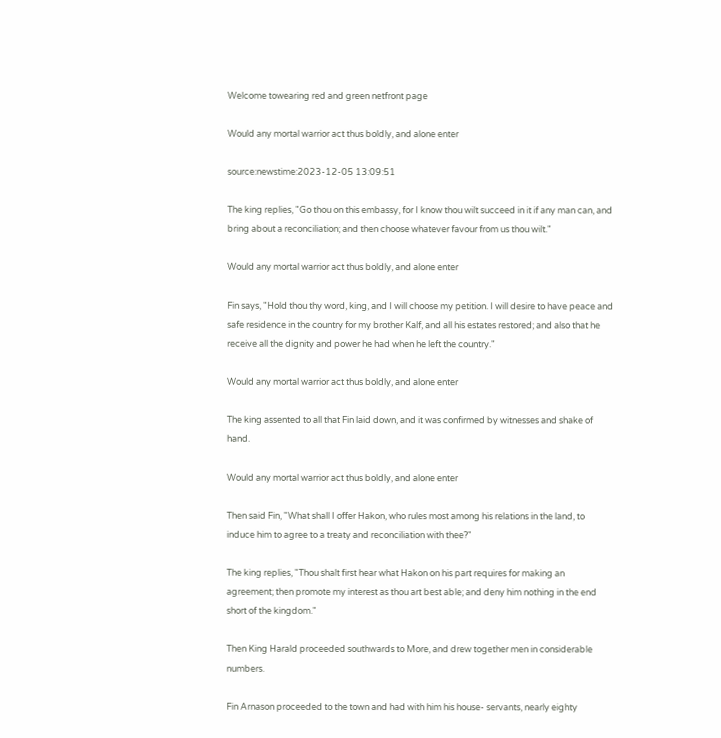Welcome towearing red and green netfront page

Would any mortal warrior act thus boldly, and alone enter

source:newstime:2023-12-05 13:09:51

The king replies, "Go thou on this embassy, for I know thou wilt succeed in it if any man can, and bring about a reconciliation; and then choose whatever favour from us thou wilt."

Would any mortal warrior act thus boldly, and alone enter

Fin says, "Hold thou thy word, king, and I will choose my petition. I will desire to have peace and safe residence in the country for my brother Kalf, and all his estates restored; and also that he receive all the dignity and power he had when he left the country."

Would any mortal warrior act thus boldly, and alone enter

The king assented to all that Fin laid down, and it was confirmed by witnesses and shake of hand.

Would any mortal warrior act thus boldly, and alone enter

Then said Fin, "What shall I offer Hakon, who rules most among his relations in the land, to induce him to agree to a treaty and reconciliation with thee?"

The king replies, "Thou shalt first hear what Hakon on his part requires for making an agreement; then promote my interest as thou art best able; and deny him nothing in the end short of the kingdom."

Then King Harald proceeded southwards to More, and drew together men in considerable numbers.

Fin Arnason proceeded to the town and had with him his house- servants, nearly eighty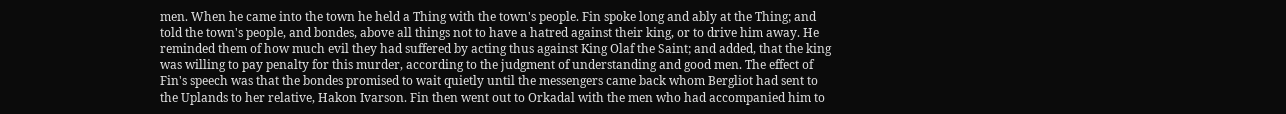men. When he came into the town he held a Thing with the town's people. Fin spoke long and ably at the Thing; and told the town's people, and bondes, above all things not to have a hatred against their king, or to drive him away. He reminded them of how much evil they had suffered by acting thus against King Olaf the Saint; and added, that the king was willing to pay penalty for this murder, according to the judgment of understanding and good men. The effect of Fin's speech was that the bondes promised to wait quietly until the messengers came back whom Bergliot had sent to the Uplands to her relative, Hakon Ivarson. Fin then went out to Orkadal with the men who had accompanied him to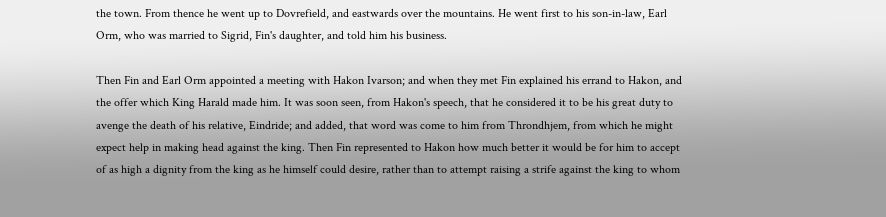the town. From thence he went up to Dovrefield, and eastwards over the mountains. He went first to his son-in-law, Earl Orm, who was married to Sigrid, Fin's daughter, and told him his business.

Then Fin and Earl Orm appointed a meeting with Hakon Ivarson; and when they met Fin explained his errand to Hakon, and the offer which King Harald made him. It was soon seen, from Hakon's speech, that he considered it to be his great duty to avenge the death of his relative, Eindride; and added, that word was come to him from Throndhjem, from which he might expect help in making head against the king. Then Fin represented to Hakon how much better it would be for him to accept of as high a dignity from the king as he himself could desire, rather than to attempt raising a strife against the king to whom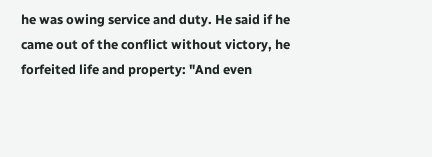he was owing service and duty. He said if he came out of the conflict without victory, he forfeited life and property: "And even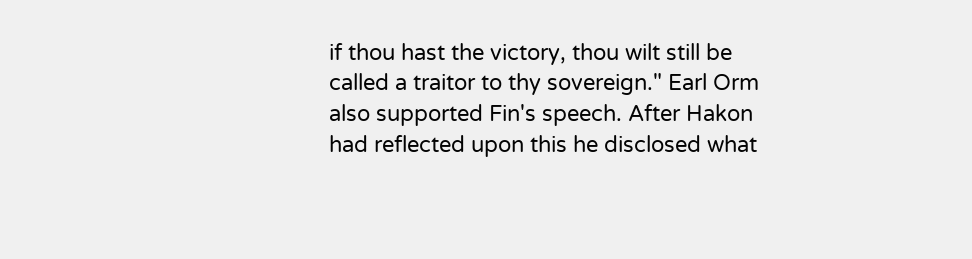if thou hast the victory, thou wilt still be called a traitor to thy sovereign." Earl Orm also supported Fin's speech. After Hakon had reflected upon this he disclosed what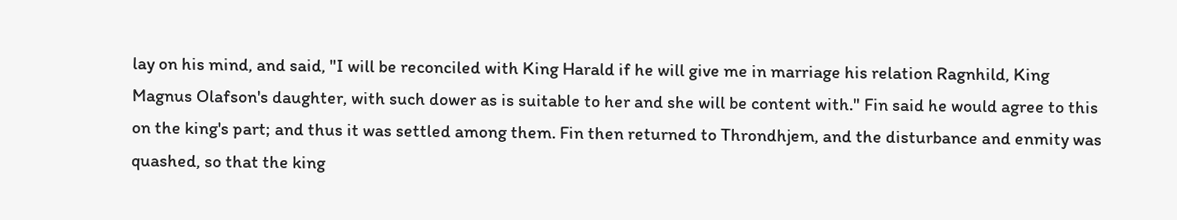lay on his mind, and said, "I will be reconciled with King Harald if he will give me in marriage his relation Ragnhild, King Magnus Olafson's daughter, with such dower as is suitable to her and she will be content with." Fin said he would agree to this on the king's part; and thus it was settled among them. Fin then returned to Throndhjem, and the disturbance and enmity was quashed, so that the king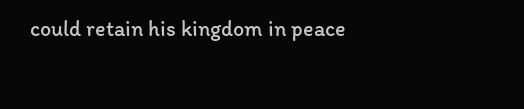could retain his kingdom in peace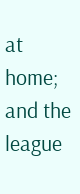at home; and the league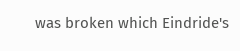was broken which Eindride's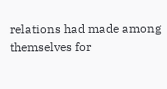relations had made among themselves for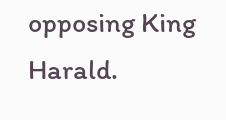opposing King Harald.